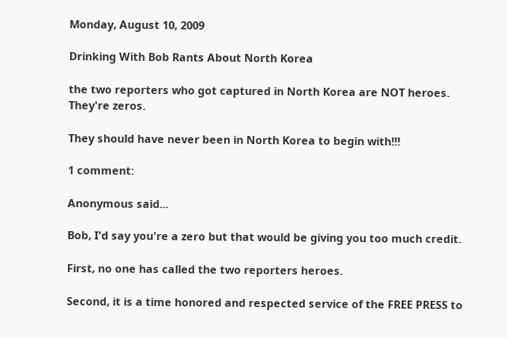Monday, August 10, 2009

Drinking With Bob Rants About North Korea

the two reporters who got captured in North Korea are NOT heroes. They're zeros.

They should have never been in North Korea to begin with!!!

1 comment:

Anonymous said...

Bob, I'd say you're a zero but that would be giving you too much credit.

First, no one has called the two reporters heroes.

Second, it is a time honored and respected service of the FREE PRESS to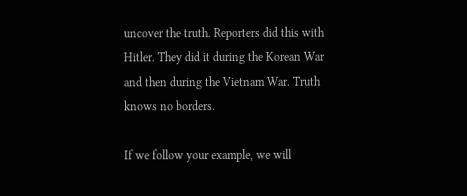uncover the truth. Reporters did this with Hitler. They did it during the Korean War and then during the Vietnam War. Truth knows no borders.

If we follow your example, we will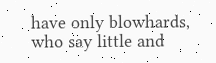have only blowhards, who say little and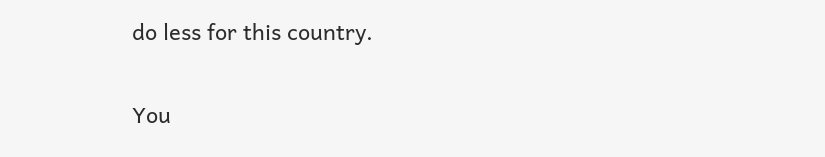do less for this country.

You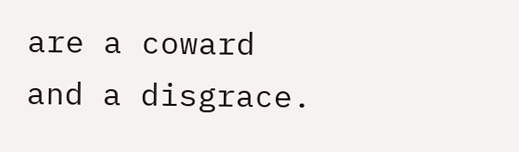are a coward and a disgrace.